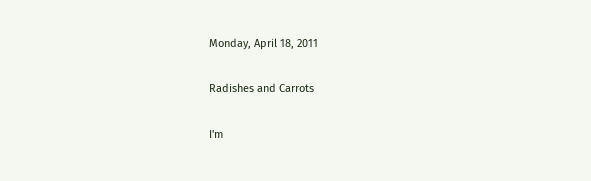Monday, April 18, 2011

Radishes and Carrots

I'm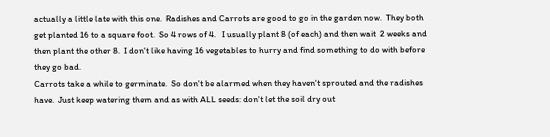actually a little late with this one.  Radishes and Carrots are good to go in the garden now.  They both get planted 16 to a square foot.  So 4 rows of 4.   I usually plant 8 (of each) and then wait  2 weeks and then plant the other 8.  I don't like having 16 vegetables to hurry and find something to do with before they go bad.
Carrots take a while to germinate.  So don't be alarmed when they haven't sprouted and the radishes have.  Just keep watering them and as with ALL seeds: don't let the soil dry out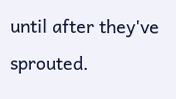until after they've sprouted.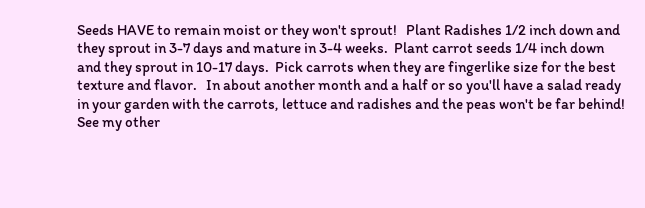Seeds HAVE to remain moist or they won't sprout!   Plant Radishes 1/2 inch down and they sprout in 3-7 days and mature in 3-4 weeks.  Plant carrot seeds 1/4 inch down and they sprout in 10-17 days.  Pick carrots when they are fingerlike size for the best texture and flavor.   In about another month and a half or so you'll have a salad ready in your garden with the carrots, lettuce and radishes and the peas won't be far behind!
See my other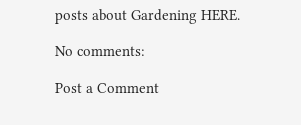posts about Gardening HERE.

No comments:

Post a Comment